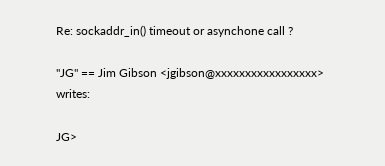Re: sockaddr_in() timeout or asynchone call ?

"JG" == Jim Gibson <jgibson@xxxxxxxxxxxxxxxxx> writes:

JG>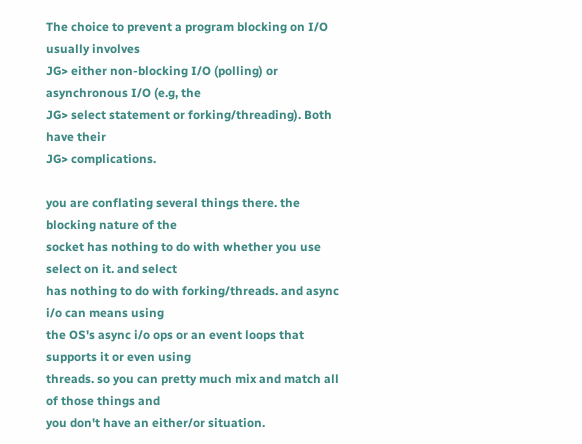The choice to prevent a program blocking on I/O usually involves
JG> either non-blocking I/O (polling) or asynchronous I/O (e.g, the
JG> select statement or forking/threading). Both have their
JG> complications.

you are conflating several things there. the blocking nature of the
socket has nothing to do with whether you use select on it. and select
has nothing to do with forking/threads. and async i/o can means using
the OS's async i/o ops or an event loops that supports it or even using
threads. so you can pretty much mix and match all of those things and
you don't have an either/or situation.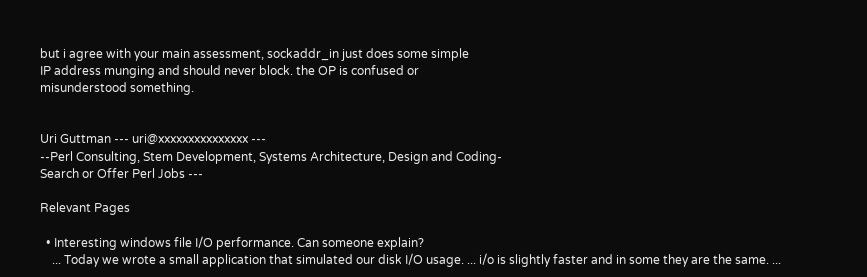but i agree with your main assessment, sockaddr_in just does some simple
IP address munging and should never block. the OP is confused or
misunderstood something.


Uri Guttman --- uri@xxxxxxxxxxxxxxx ---
--Perl Consulting, Stem Development, Systems Architecture, Design and Coding-
Search or Offer Perl Jobs ---

Relevant Pages

  • Interesting windows file I/O performance. Can someone explain?
    ... Today we wrote a small application that simulated our disk I/O usage. ... i/o is slightly faster and in some they are the same. ...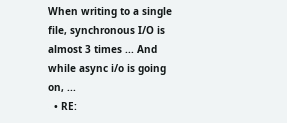When writing to a single file, synchronous I/O is almost 3 times ... And while async i/o is going on, ...
  • RE: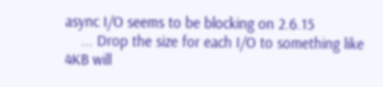async I/O seems to be blocking on 2.6.15
    ... Drop the size for each I/O to something like 4KB will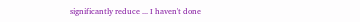significantly reduce ... I haven't done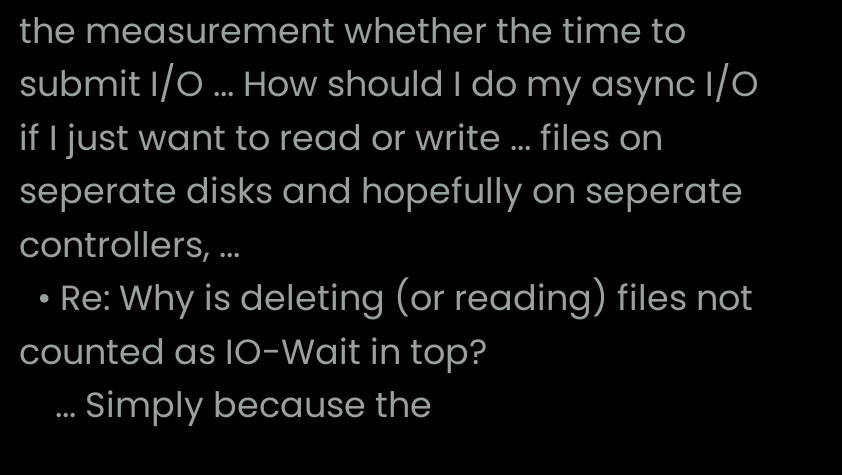the measurement whether the time to submit I/O ... How should I do my async I/O if I just want to read or write ... files on seperate disks and hopefully on seperate controllers, ...
  • Re: Why is deleting (or reading) files not counted as IO-Wait in top?
    ... Simply because the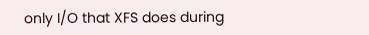only I/O that XFS does during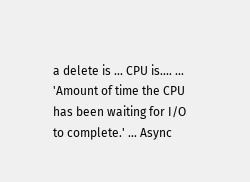a delete is ... CPU is.... ... 'Amount of time the CPU has been waiting for I/O to complete.' ... Async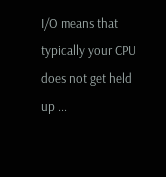I/O means that typically your CPU does not get held up ...